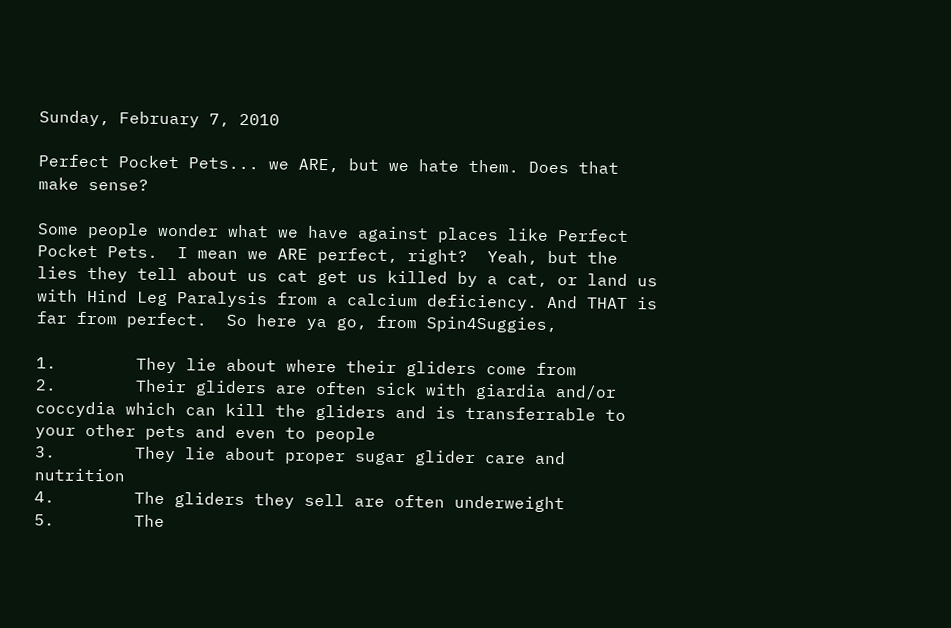Sunday, February 7, 2010

Perfect Pocket Pets... we ARE, but we hate them. Does that make sense?

Some people wonder what we have against places like Perfect Pocket Pets.  I mean we ARE perfect, right?  Yeah, but the lies they tell about us cat get us killed by a cat, or land us with Hind Leg Paralysis from a calcium deficiency. And THAT is far from perfect.  So here ya go, from Spin4Suggies,

1.        They lie about where their gliders come from
2.        Their gliders are often sick with giardia and/or coccydia which can kill the gliders and is transferrable to your other pets and even to people
3.        They lie about proper sugar glider care and nutrition
4.        The gliders they sell are often underweight
5.        The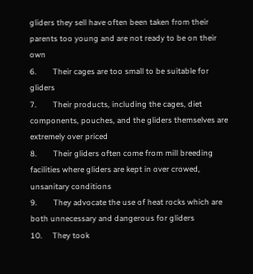gliders they sell have often been taken from their parents too young and are not ready to be on their own
6.        Their cages are too small to be suitable for gliders
7.        Their products, including the cages, diet components, pouches, and the gliders themselves are extremely over priced
8.        Their gliders often come from mill breeding facilities where gliders are kept in over crowed, unsanitary conditions
9.        They advocate the use of heat rocks which are both unnecessary and dangerous for gliders
10.     They took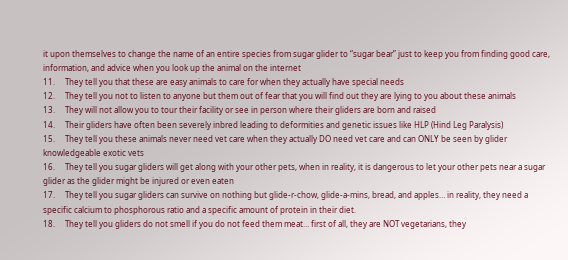it upon themselves to change the name of an entire species from sugar glider to “sugar bear” just to keep you from finding good care, information, and advice when you look up the animal on the internet
11.     They tell you that these are easy animals to care for when they actually have special needs
12.     They tell you not to listen to anyone but them out of fear that you will find out they are lying to you about these animals
13.     They will not allow you to tour their facility or see in person where their gliders are born and raised
14.     Their gliders have often been severely inbred leading to deformities and genetic issues like HLP (Hind Leg Paralysis)
15.     They tell you these animals never need vet care when they actually DO need vet care and can ONLY be seen by glider knowledgeable exotic vets
16.     They tell you sugar gliders will get along with your other pets, when in reality, it is dangerous to let your other pets near a sugar glider as the glider might be injured or even eaten
17.     They tell you sugar gliders can survive on nothing but glide-r-chow, glide-a-mins, bread, and apples… in reality, they need a specific calcium to phosphorous ratio and a specific amount of protein in their diet.
18.     They tell you gliders do not smell if you do not feed them meat… first of all, they are NOT vegetarians, they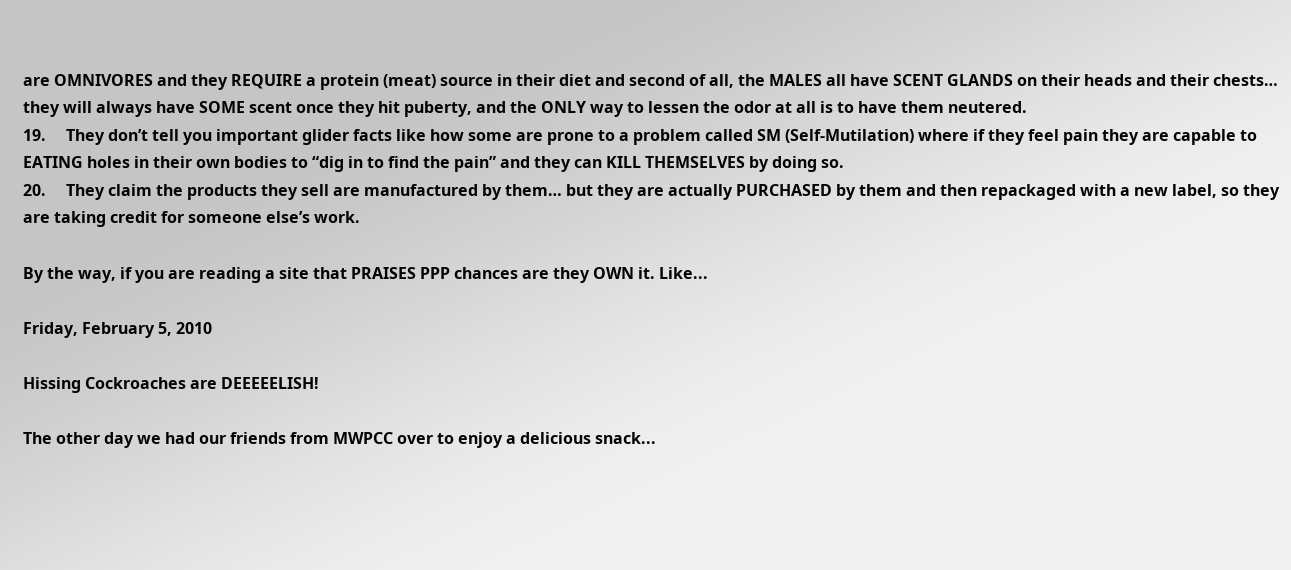are OMNIVORES and they REQUIRE a protein (meat) source in their diet and second of all, the MALES all have SCENT GLANDS on their heads and their chests… they will always have SOME scent once they hit puberty, and the ONLY way to lessen the odor at all is to have them neutered.
19.     They don’t tell you important glider facts like how some are prone to a problem called SM (Self-Mutilation) where if they feel pain they are capable to EATING holes in their own bodies to “dig in to find the pain” and they can KILL THEMSELVES by doing so.
20.     They claim the products they sell are manufactured by them… but they are actually PURCHASED by them and then repackaged with a new label, so they are taking credit for someone else’s work.

By the way, if you are reading a site that PRAISES PPP chances are they OWN it. Like...

Friday, February 5, 2010

Hissing Cockroaches are DEEEEELISH!

The other day we had our friends from MWPCC over to enjoy a delicious snack...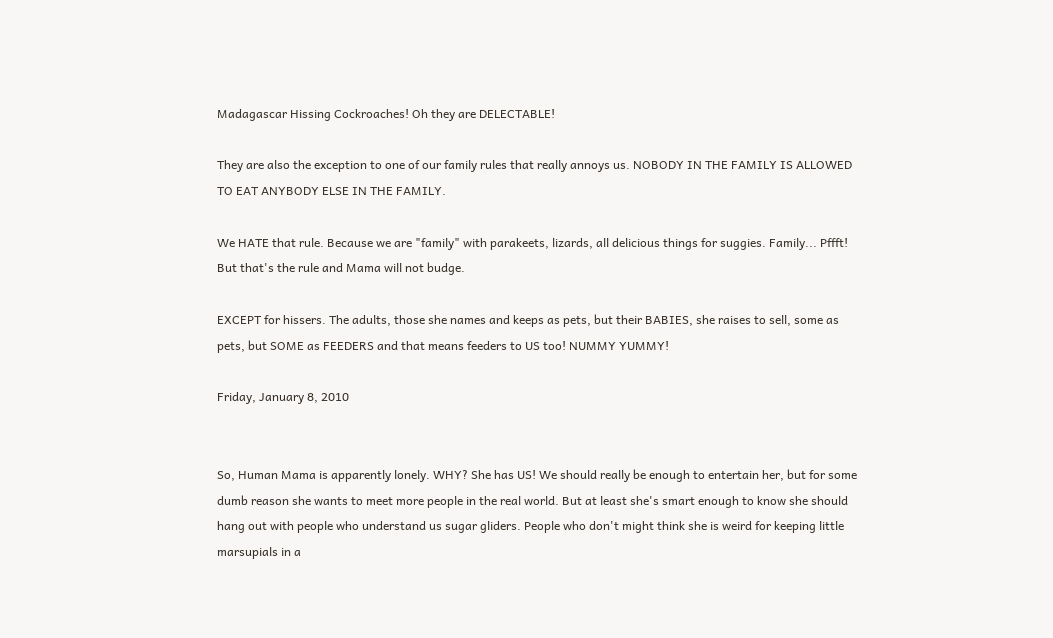Madagascar Hissing Cockroaches! Oh they are DELECTABLE!

They are also the exception to one of our family rules that really annoys us. NOBODY IN THE FAMILY IS ALLOWED TO EAT ANYBODY ELSE IN THE FAMILY.

We HATE that rule. Because we are "family" with parakeets, lizards, all delicious things for suggies. Family... Pffft! But that's the rule and Mama will not budge.

EXCEPT for hissers. The adults, those she names and keeps as pets, but their BABIES, she raises to sell, some as pets, but SOME as FEEDERS and that means feeders to US too! NUMMY YUMMY!

Friday, January 8, 2010


So, Human Mama is apparently lonely. WHY? She has US! We should really be enough to entertain her, but for some dumb reason she wants to meet more people in the real world. But at least she's smart enough to know she should hang out with people who understand us sugar gliders. People who don't might think she is weird for keeping little marsupials in a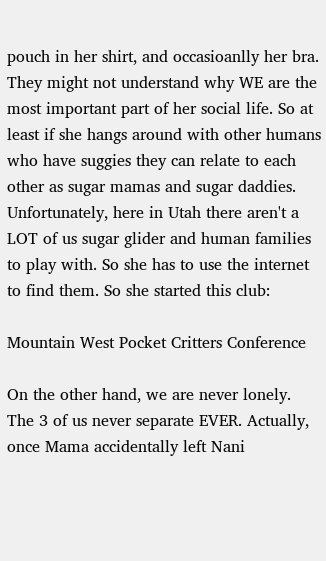pouch in her shirt, and occasioanlly her bra. They might not understand why WE are the most important part of her social life. So at least if she hangs around with other humans who have suggies they can relate to each other as sugar mamas and sugar daddies. Unfortunately, here in Utah there aren't a LOT of us sugar glider and human families to play with. So she has to use the internet to find them. So she started this club:

Mountain West Pocket Critters Conference

On the other hand, we are never lonely. The 3 of us never separate EVER. Actually, once Mama accidentally left Nani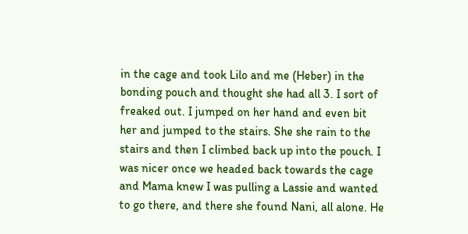in the cage and took Lilo and me (Heber) in the bonding pouch and thought she had all 3. I sort of freaked out. I jumped on her hand and even bit her and jumped to the stairs. She she rain to the stairs and then I climbed back up into the pouch. I was nicer once we headed back towards the cage and Mama knew I was pulling a Lassie and wanted to go there, and there she found Nani, all alone. He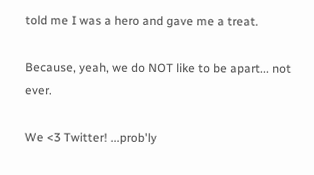told me I was a hero and gave me a treat.

Because, yeah, we do NOT like to be apart... not ever.

We <3 Twitter! ...prob'ly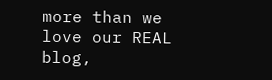more than we love our REAL blog,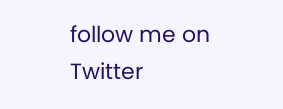follow me on Twitter